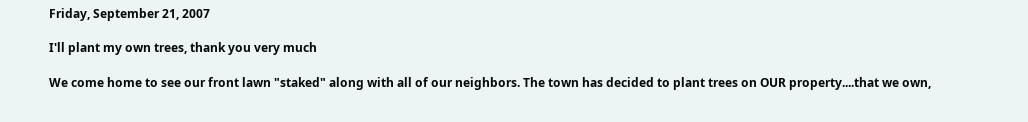Friday, September 21, 2007

I'll plant my own trees, thank you very much

We come home to see our front lawn "staked" along with all of our neighbors. The town has decided to plant trees on OUR property....that we own,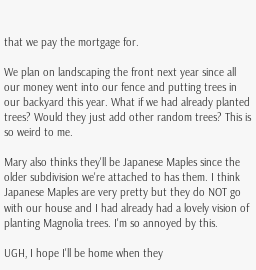that we pay the mortgage for.

We plan on landscaping the front next year since all our money went into our fence and putting trees in our backyard this year. What if we had already planted trees? Would they just add other random trees? This is so weird to me.

Mary also thinks they'll be Japanese Maples since the older subdivision we're attached to has them. I think Japanese Maples are very pretty but they do NOT go with our house and I had already had a lovely vision of planting Magnolia trees. I'm so annoyed by this.

UGH, I hope I'll be home when they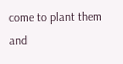come to plant them and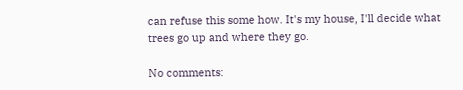can refuse this some how. It's my house, I'll decide what trees go up and where they go.

No comments: